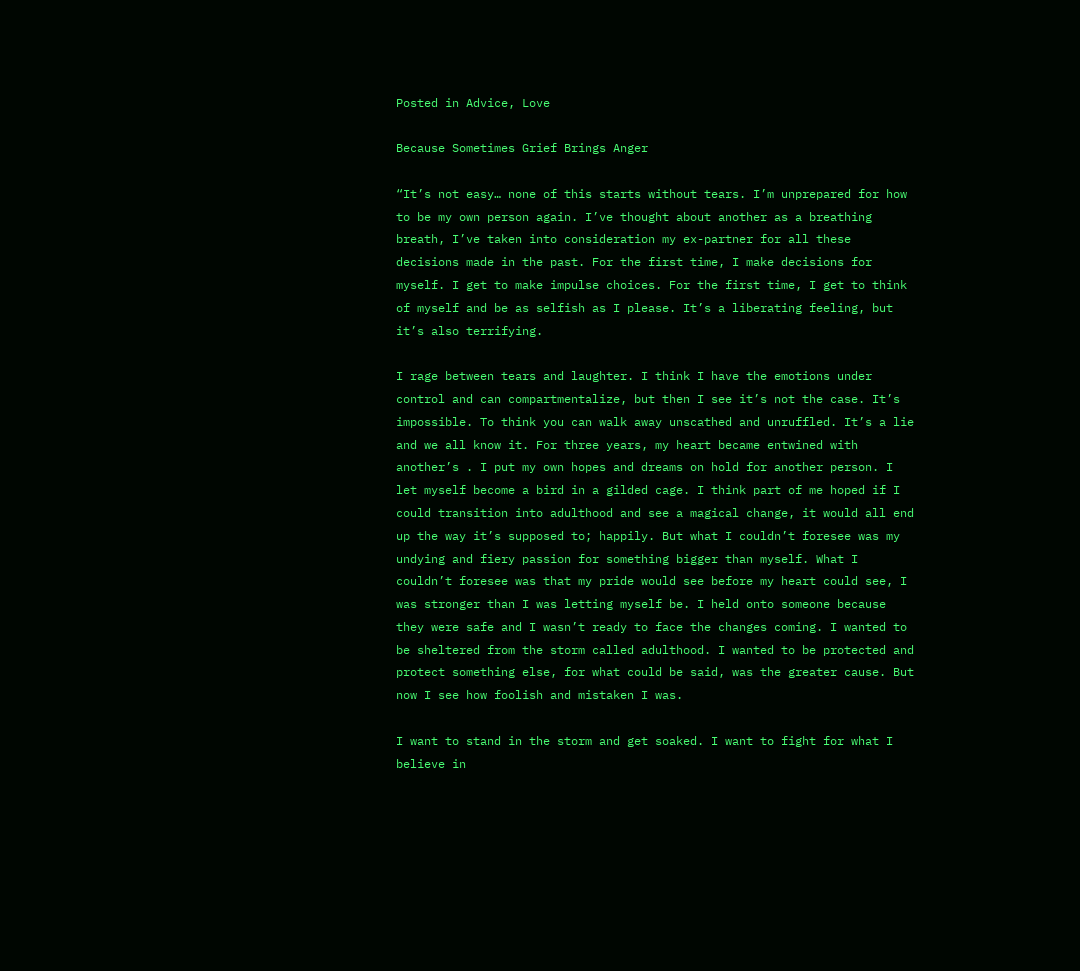Posted in Advice, Love

Because Sometimes Grief Brings Anger

“It’s not easy… none of this starts without tears. I’m unprepared for how to be my own person again. I’ve thought about another as a breathing breath, I’ve taken into consideration my ex-partner for all these decisions made in the past. For the first time, I make decisions for myself. I get to make impulse choices. For the first time, I get to think of myself and be as selfish as I please. It’s a liberating feeling, but it’s also terrifying.

I rage between tears and laughter. I think I have the emotions under control and can compartmentalize, but then I see it’s not the case. It’s impossible. To think you can walk away unscathed and unruffled. It’s a lie and we all know it. For three years, my heart became entwined with another’s . I put my own hopes and dreams on hold for another person. I let myself become a bird in a gilded cage. I think part of me hoped if I could transition into adulthood and see a magical change, it would all end up the way it’s supposed to; happily. But what I couldn’t foresee was my undying and fiery passion for something bigger than myself. What I couldn’t foresee was that my pride would see before my heart could see, I was stronger than I was letting myself be. I held onto someone because they were safe and I wasn’t ready to face the changes coming. I wanted to be sheltered from the storm called adulthood. I wanted to be protected and protect something else, for what could be said, was the greater cause. But now I see how foolish and mistaken I was.

I want to stand in the storm and get soaked. I want to fight for what I believe in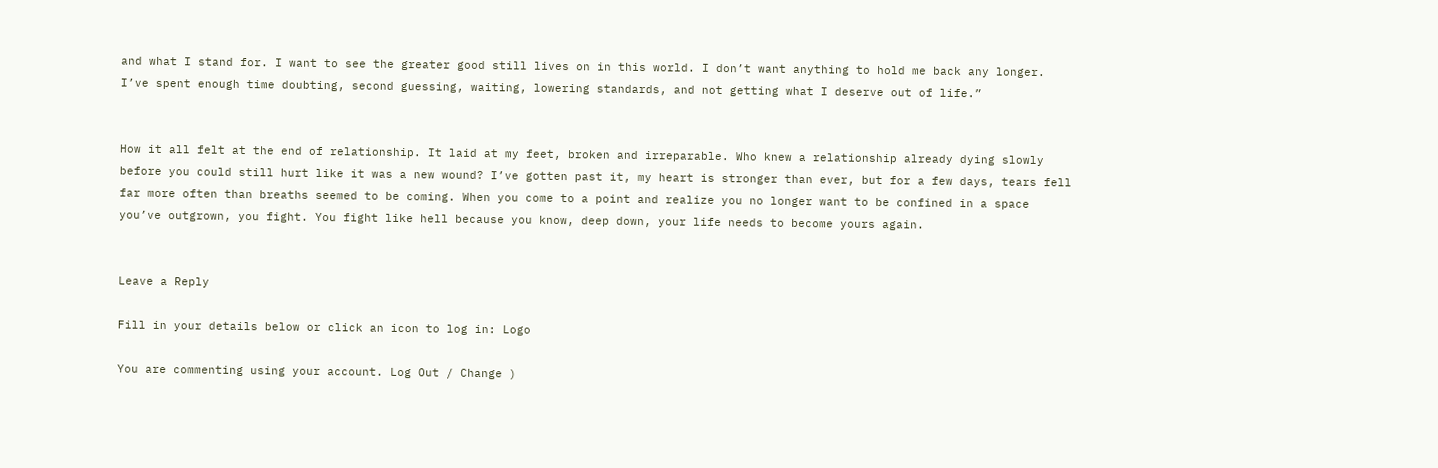and what I stand for. I want to see the greater good still lives on in this world. I don’t want anything to hold me back any longer. I’ve spent enough time doubting, second guessing, waiting, lowering standards, and not getting what I deserve out of life.”


How it all felt at the end of relationship. It laid at my feet, broken and irreparable. Who knew a relationship already dying slowly before you could still hurt like it was a new wound? I’ve gotten past it, my heart is stronger than ever, but for a few days, tears fell far more often than breaths seemed to be coming. When you come to a point and realize you no longer want to be confined in a space you’ve outgrown, you fight. You fight like hell because you know, deep down, your life needs to become yours again.


Leave a Reply

Fill in your details below or click an icon to log in: Logo

You are commenting using your account. Log Out / Change )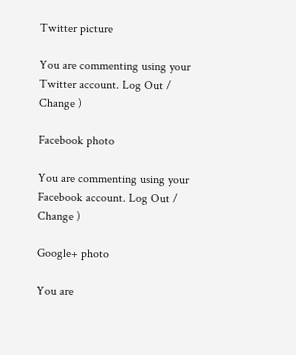Twitter picture

You are commenting using your Twitter account. Log Out / Change )

Facebook photo

You are commenting using your Facebook account. Log Out / Change )

Google+ photo

You are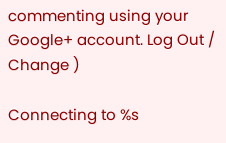commenting using your Google+ account. Log Out / Change )

Connecting to %s